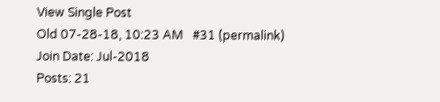View Single Post
Old 07-28-18, 10:23 AM   #31 (permalink)
Join Date: Jul-2018
Posts: 21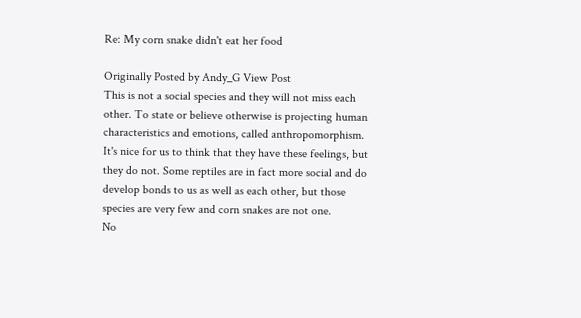Re: My corn snake didn't eat her food

Originally Posted by Andy_G View Post
This is not a social species and they will not miss each other. To state or believe otherwise is projecting human characteristics and emotions, called anthropomorphism. It's nice for us to think that they have these feelings, but they do not. Some reptiles are in fact more social and do develop bonds to us as well as each other, but those species are very few and corn snakes are not one.
No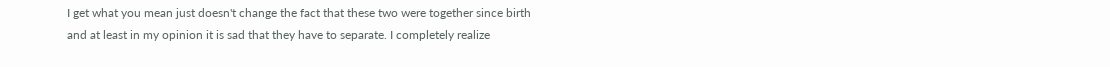I get what you mean just doesn't change the fact that these two were together since birth and at least in my opinion it is sad that they have to separate. I completely realize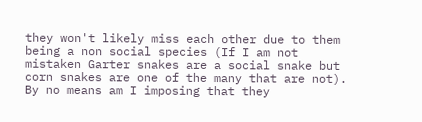they won't likely miss each other due to them being a non social species (If I am not mistaken Garter snakes are a social snake but corn snakes are one of the many that are not). By no means am I imposing that they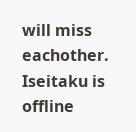will miss eachother.
Iseitaku is offline